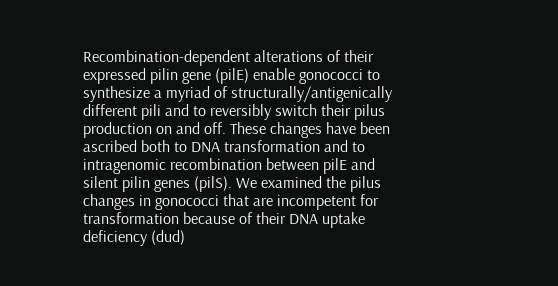Recombination-dependent alterations of their expressed pilin gene (pilE) enable gonococci to synthesize a myriad of structurally/antigenically different pili and to reversibly switch their pilus production on and off. These changes have been ascribed both to DNA transformation and to intragenomic recombination between pilE and silent pilin genes (pilS). We examined the pilus changes in gonococci that are incompetent for transformation because of their DNA uptake deficiency (dud)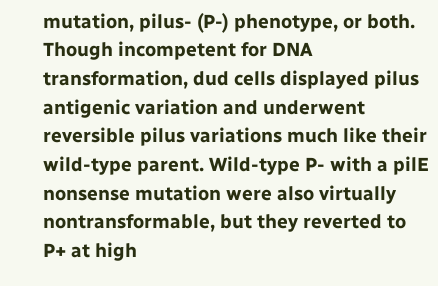mutation, pilus- (P-) phenotype, or both. Though incompetent for DNA transformation, dud cells displayed pilus antigenic variation and underwent reversible pilus variations much like their wild-type parent. Wild-type P- with a pilE nonsense mutation were also virtually nontransformable, but they reverted to P+ at high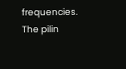frequencies. The pilin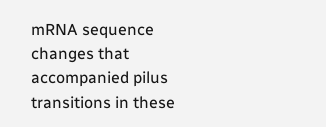mRNA sequence changes that accompanied pilus transitions in these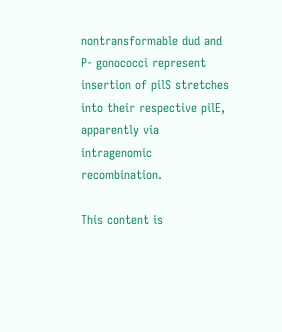nontransformable dud and P- gonococci represent insertion of pilS stretches into their respective pilE, apparently via intragenomic recombination.

This content is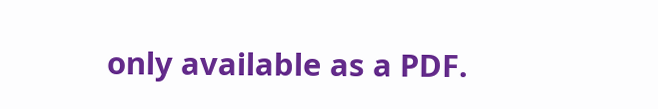only available as a PDF.